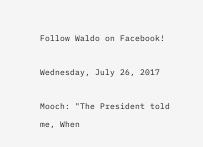Follow Waldo on Facebook!

Wednesday, July 26, 2017

Mooch: "The President told me, When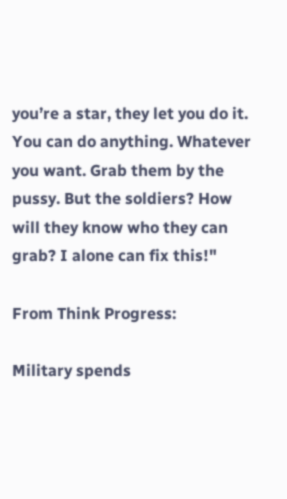you’re a star, they let you do it. You can do anything. Whatever you want. Grab them by the pussy. But the soldiers? How will they know who they can grab? I alone can fix this!"

From Think Progress:

Military spends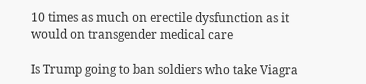10 times as much on erectile dysfunction as it would on transgender medical care

Is Trump going to ban soldiers who take Viagra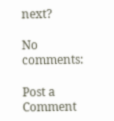next?

No comments:

Post a Comment